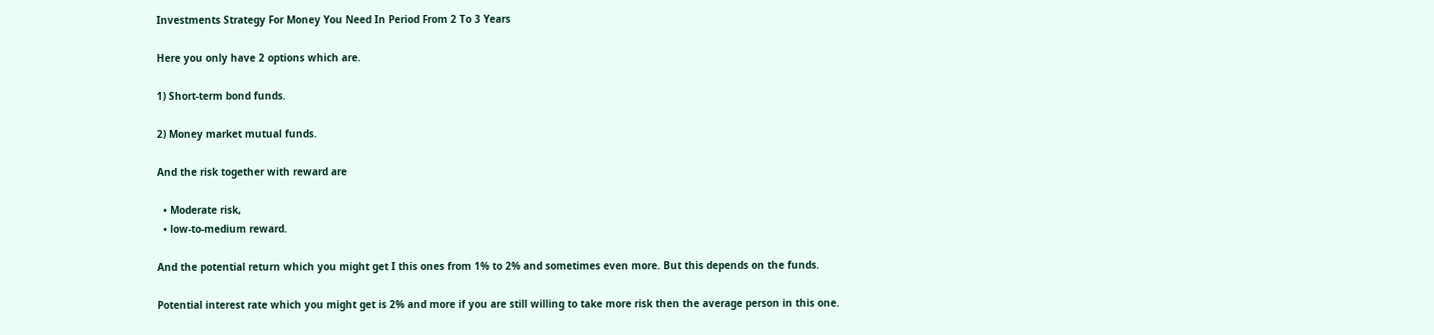Investments Strategy For Money You Need In Period From 2 To 3 Years

Here you only have 2 options which are.

1) Short-term bond funds.

2) Money market mutual funds.

And the risk together with reward are

  • Moderate risk,
  • low-to-medium reward.

And the potential return which you might get I this ones from 1% to 2% and sometimes even more. But this depends on the funds.

Potential interest rate which you might get is 2% and more if you are still willing to take more risk then the average person in this one.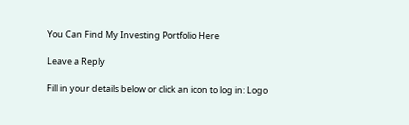You Can Find My Investing Portfolio Here

Leave a Reply

Fill in your details below or click an icon to log in: Logo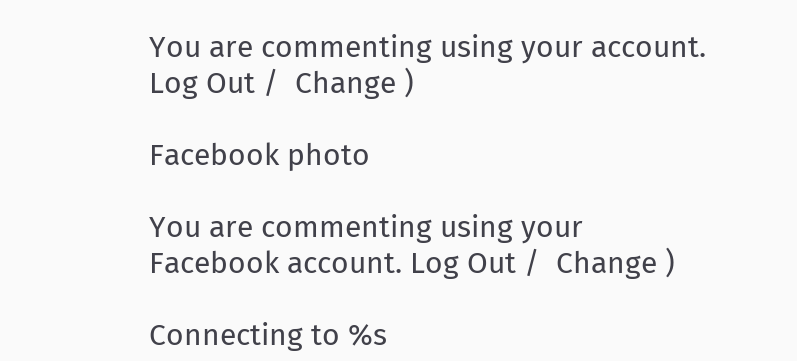You are commenting using your account. Log Out /  Change )

Facebook photo

You are commenting using your Facebook account. Log Out /  Change )

Connecting to %s